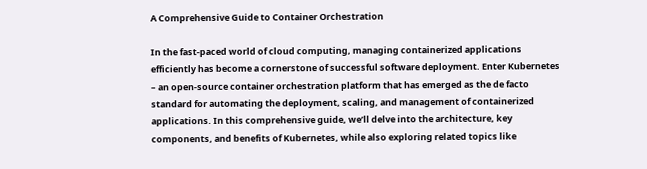A Comprehensive Guide to Container Orchestration

In the fast-paced world of cloud computing, managing containerized applications efficiently has become a cornerstone of successful software deployment. Enter Kubernetes – an open-source container orchestration platform that has emerged as the de facto standard for automating the deployment, scaling, and management of containerized applications. In this comprehensive guide, we’ll delve into the architecture, key components, and benefits of Kubernetes, while also exploring related topics like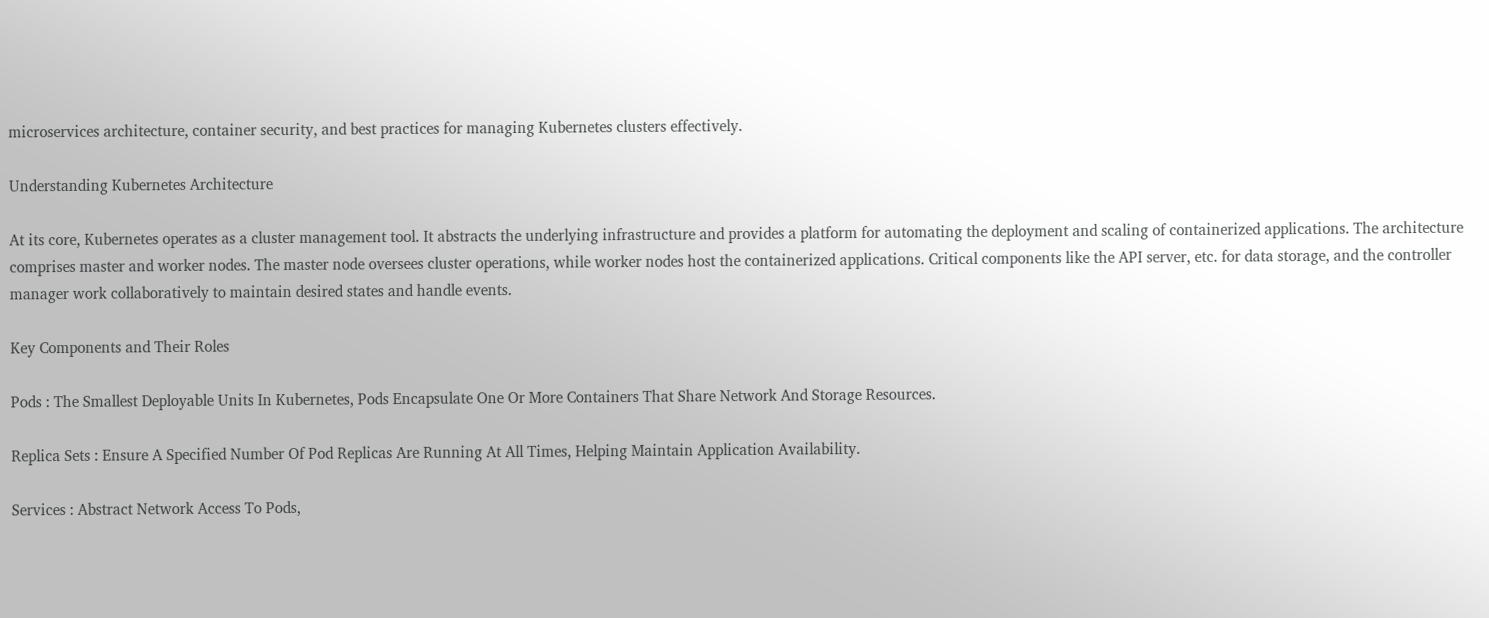microservices architecture, container security, and best practices for managing Kubernetes clusters effectively.

Understanding Kubernetes Architecture

At its core, Kubernetes operates as a cluster management tool. It abstracts the underlying infrastructure and provides a platform for automating the deployment and scaling of containerized applications. The architecture comprises master and worker nodes. The master node oversees cluster operations, while worker nodes host the containerized applications. Critical components like the API server, etc. for data storage, and the controller manager work collaboratively to maintain desired states and handle events.

Key Components and Their Roles

Pods : The Smallest Deployable Units In Kubernetes, Pods Encapsulate One Or More Containers That Share Network And Storage Resources.

Replica Sets : Ensure A Specified Number Of Pod Replicas Are Running At All Times, Helping Maintain Application Availability.

Services : Abstract Network Access To Pods,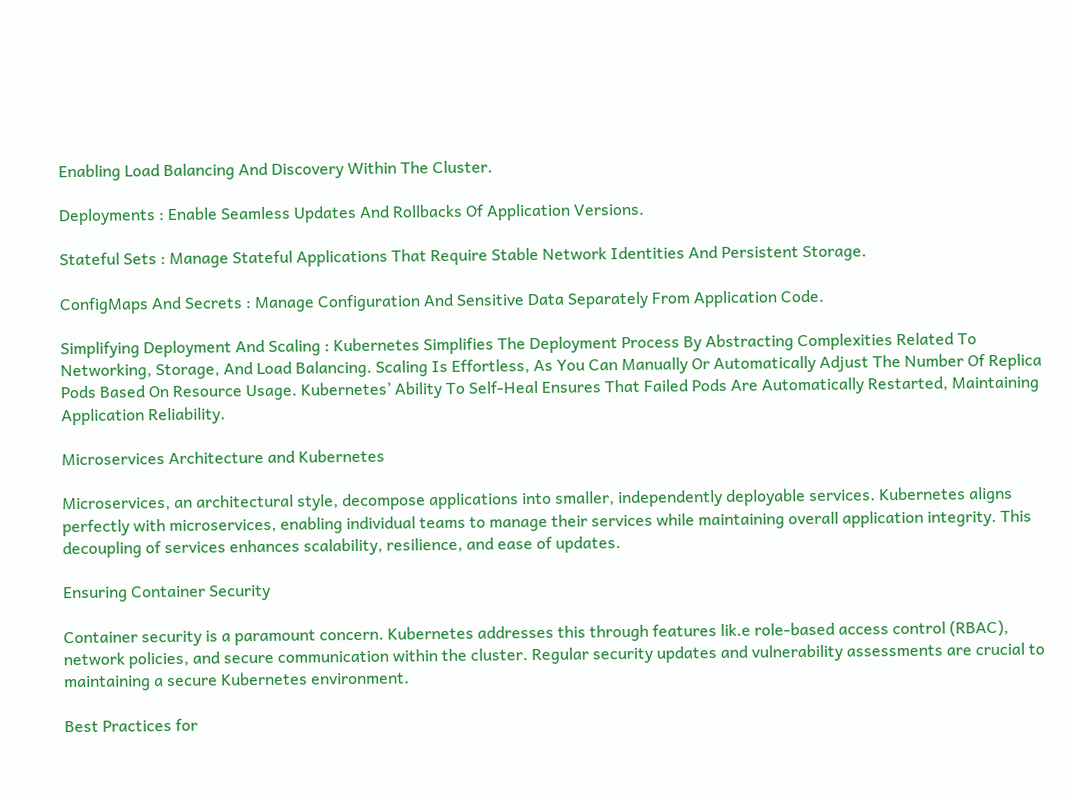Enabling Load Balancing And Discovery Within The Cluster.

Deployments : Enable Seamless Updates And Rollbacks Of Application Versions.

Stateful Sets : Manage Stateful Applications That Require Stable Network Identities And Persistent Storage.

ConfigMaps And Secrets : Manage Configuration And Sensitive Data Separately From Application Code.

Simplifying Deployment And Scaling : Kubernetes Simplifies The Deployment Process By Abstracting Complexities Related To Networking, Storage, And Load Balancing. Scaling Is Effortless, As You Can Manually Or Automatically Adjust The Number Of Replica Pods Based On Resource Usage. Kubernetes’ Ability To Self-Heal Ensures That Failed Pods Are Automatically Restarted, Maintaining Application Reliability.

Microservices Architecture and Kubernetes

Microservices, an architectural style, decompose applications into smaller, independently deployable services. Kubernetes aligns perfectly with microservices, enabling individual teams to manage their services while maintaining overall application integrity. This decoupling of services enhances scalability, resilience, and ease of updates.

Ensuring Container Security

Container security is a paramount concern. Kubernetes addresses this through features lik.e role-based access control (RBAC), network policies, and secure communication within the cluster. Regular security updates and vulnerability assessments are crucial to maintaining a secure Kubernetes environment.

Best Practices for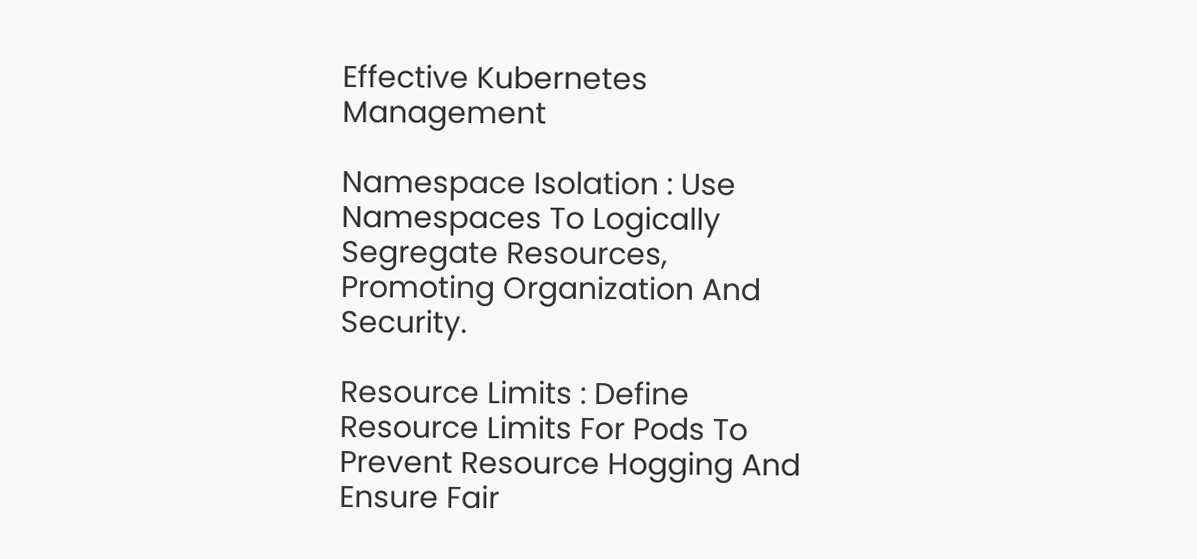Effective Kubernetes Management

Namespace Isolation : Use Namespaces To Logically Segregate Resources, Promoting Organization And Security.

Resource Limits : Define Resource Limits For Pods To Prevent Resource Hogging And Ensure Fair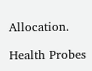Allocation.

Health Probes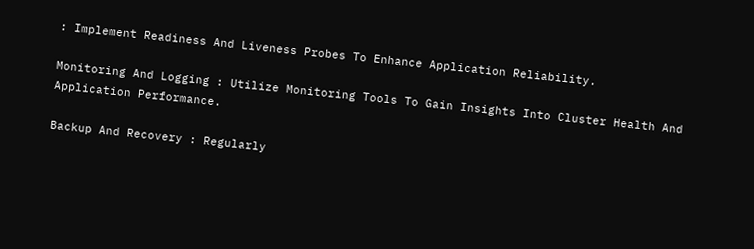: Implement Readiness And Liveness Probes To Enhance Application Reliability.

Monitoring And Logging : Utilize Monitoring Tools To Gain Insights Into Cluster Health And Application Performance.

Backup And Recovery : Regularly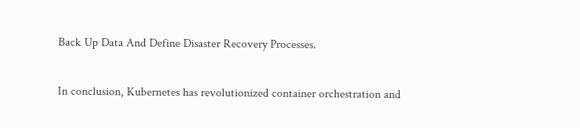Back Up Data And Define Disaster Recovery Processes.

In conclusion, Kubernetes has revolutionized container orchestration and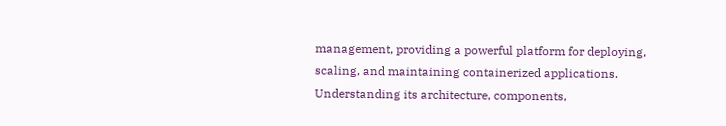management, providing a powerful platform for deploying, scaling, and maintaining containerized applications. Understanding its architecture, components,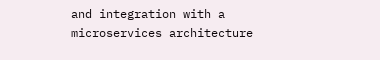and integration with a microservices architecture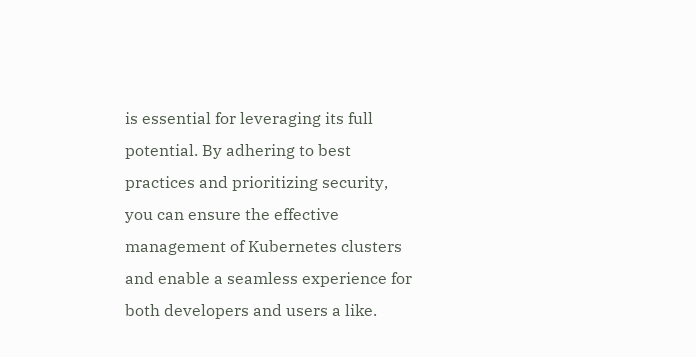is essential for leveraging its full potential. By adhering to best practices and prioritizing security, you can ensure the effective management of Kubernetes clusters and enable a seamless experience for both developers and users a like.